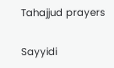Tahajjud prayers


Sayyidi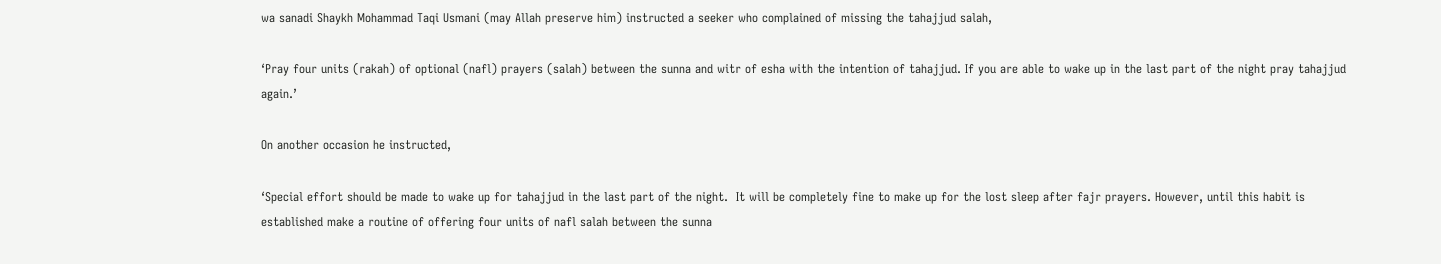wa sanadi Shaykh Mohammad Taqi Usmani (may Allah preserve him) instructed a seeker who complained of missing the tahajjud salah,

‘Pray four units (rakah) of optional (nafl) prayers (salah) between the sunna and witr of esha with the intention of tahajjud. If you are able to wake up in the last part of the night pray tahajjud again.’

On another occasion he instructed,

‘Special effort should be made to wake up for tahajjud in the last part of the night.  It will be completely fine to make up for the lost sleep after fajr prayers. However, until this habit is established make a routine of offering four units of nafl salah between the sunna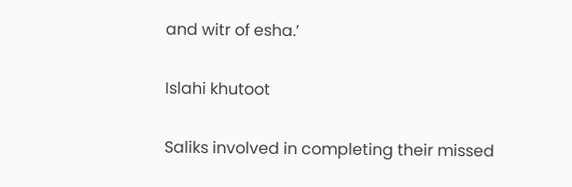and witr of esha.’

Islahi khutoot

Saliks involved in completing their missed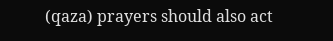(qaza) prayers should also act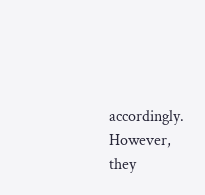accordingly. However, they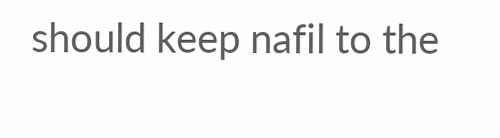should keep nafil to the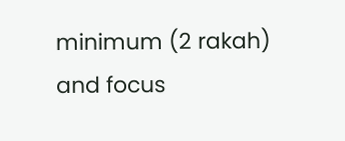minimum (2 rakah) and focus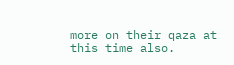more on their qaza at this time also.